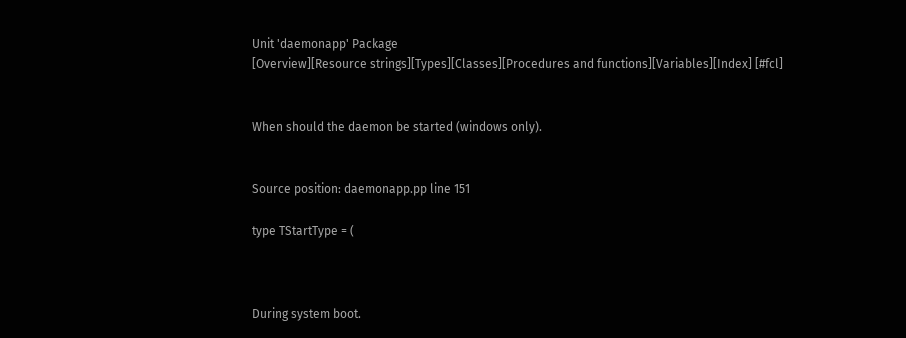Unit 'daemonapp' Package
[Overview][Resource strings][Types][Classes][Procedures and functions][Variables][Index] [#fcl]


When should the daemon be started (windows only).


Source position: daemonapp.pp line 151

type TStartType = (



During system boot.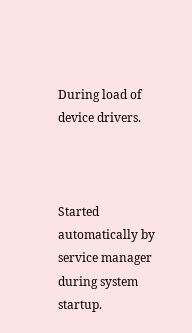During load of device drivers.



Started automatically by service manager during system startup.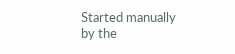Started manually by the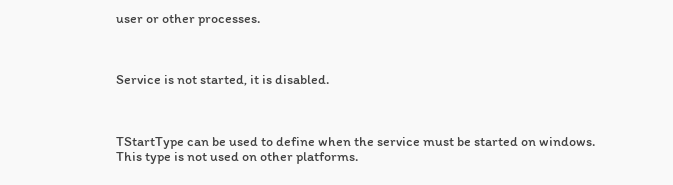user or other processes.



Service is not started, it is disabled.



TStartType can be used to define when the service must be started on windows. This type is not used on other platforms.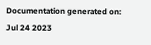Documentation generated on: Jul 24 2023